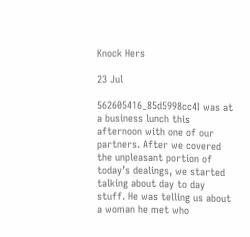Knock Hers

23 Jul

562605416_85d5998cc4I was at a business lunch this afternoon with one of our partners. After we covered the unpleasant portion of today’s dealings, we started talking about day to day stuff. He was telling us about a woman he met who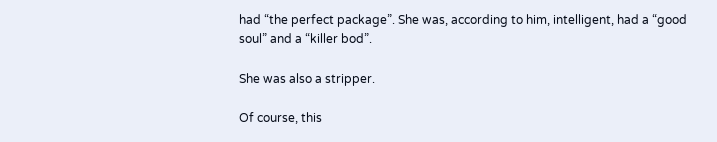had “the perfect package”. She was, according to him, intelligent, had a “good soul” and a “killer bod”.

She was also a stripper.

Of course, this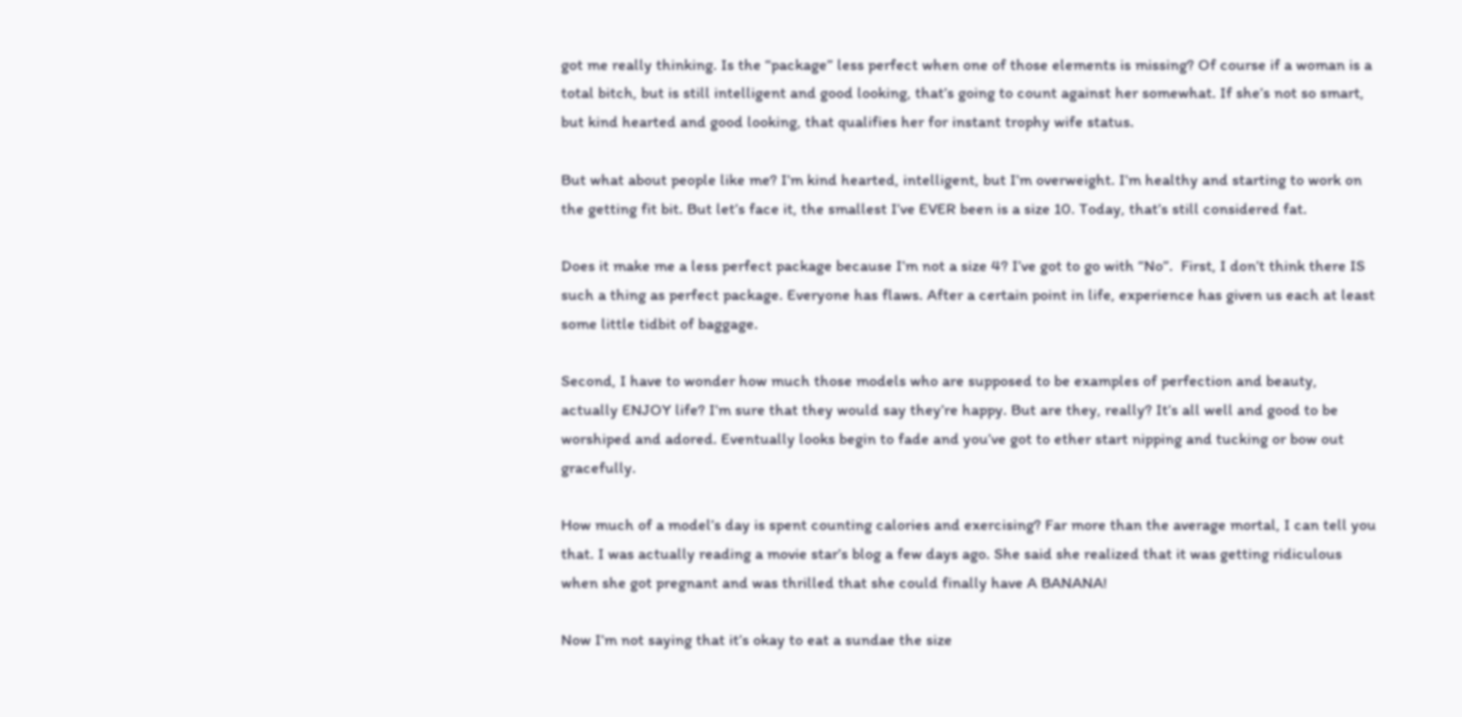got me really thinking. Is the “package” less perfect when one of those elements is missing? Of course if a woman is a total bitch, but is still intelligent and good looking, that’s going to count against her somewhat. If she’s not so smart, but kind hearted and good looking, that qualifies her for instant trophy wife status.

But what about people like me? I’m kind hearted, intelligent, but I’m overweight. I’m healthy and starting to work on the getting fit bit. But let’s face it, the smallest I’ve EVER been is a size 10. Today, that’s still considered fat.

Does it make me a less perfect package because I’m not a size 4? I’ve got to go with “No”.  First, I don’t think there IS such a thing as perfect package. Everyone has flaws. After a certain point in life, experience has given us each at least some little tidbit of baggage.

Second, I have to wonder how much those models who are supposed to be examples of perfection and beauty, actually ENJOY life? I’m sure that they would say they’re happy. But are they, really? It’s all well and good to be worshiped and adored. Eventually looks begin to fade and you’ve got to ether start nipping and tucking or bow out gracefully.

How much of a model’s day is spent counting calories and exercising? Far more than the average mortal, I can tell you that. I was actually reading a movie star’s blog a few days ago. She said she realized that it was getting ridiculous when she got pregnant and was thrilled that she could finally have A BANANA!

Now I’m not saying that it’s okay to eat a sundae the size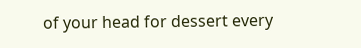of your head for dessert every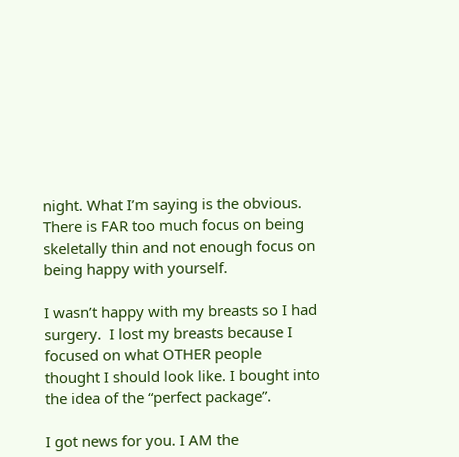night. What I’m saying is the obvious. There is FAR too much focus on being skeletally thin and not enough focus on being happy with yourself.

I wasn’t happy with my breasts so I had surgery.  I lost my breasts because I focused on what OTHER people thought I should look like. I bought into the idea of the “perfect package”.

I got news for you. I AM the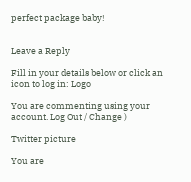perfect package baby!


Leave a Reply

Fill in your details below or click an icon to log in: Logo

You are commenting using your account. Log Out / Change )

Twitter picture

You are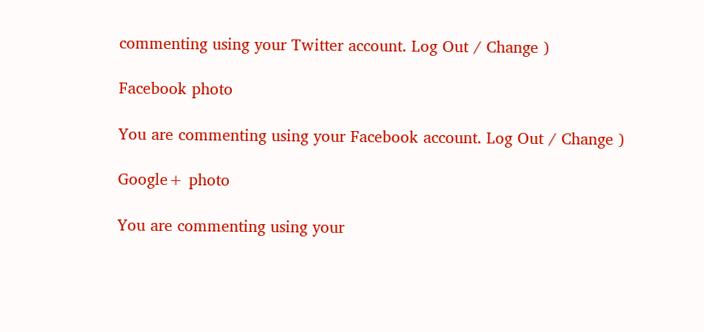commenting using your Twitter account. Log Out / Change )

Facebook photo

You are commenting using your Facebook account. Log Out / Change )

Google+ photo

You are commenting using your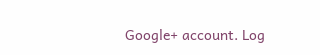Google+ account. Log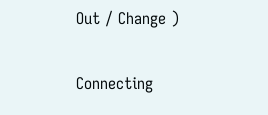Out / Change )

Connecting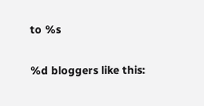to %s

%d bloggers like this: